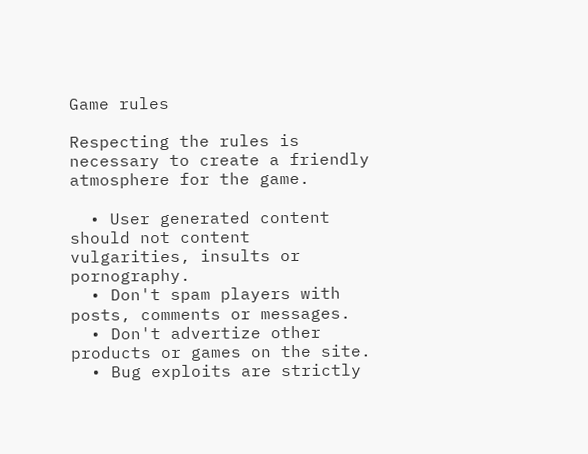Game rules

Respecting the rules is necessary to create a friendly atmosphere for the game.

  • User generated content should not content vulgarities, insults or pornography.
  • Don't spam players with posts, comments or messages.
  • Don't advertize other products or games on the site.
  • Bug exploits are strictly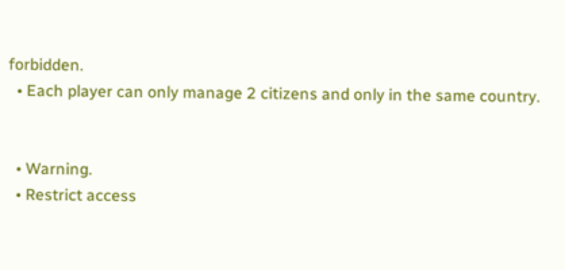forbidden.
  • Each player can only manage 2 citizens and only in the same country.


  • Warning.
  • Restrict access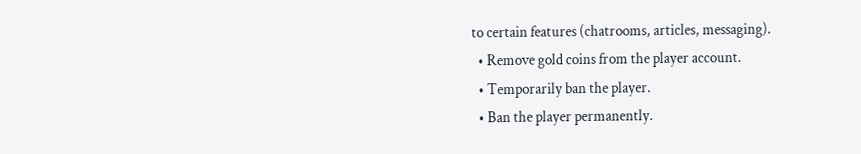to certain features (chatrooms, articles, messaging).
  • Remove gold coins from the player account.
  • Temporarily ban the player.
  • Ban the player permanently.